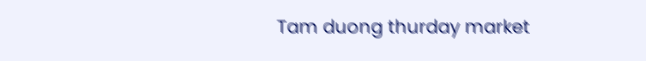Tam duong thurday market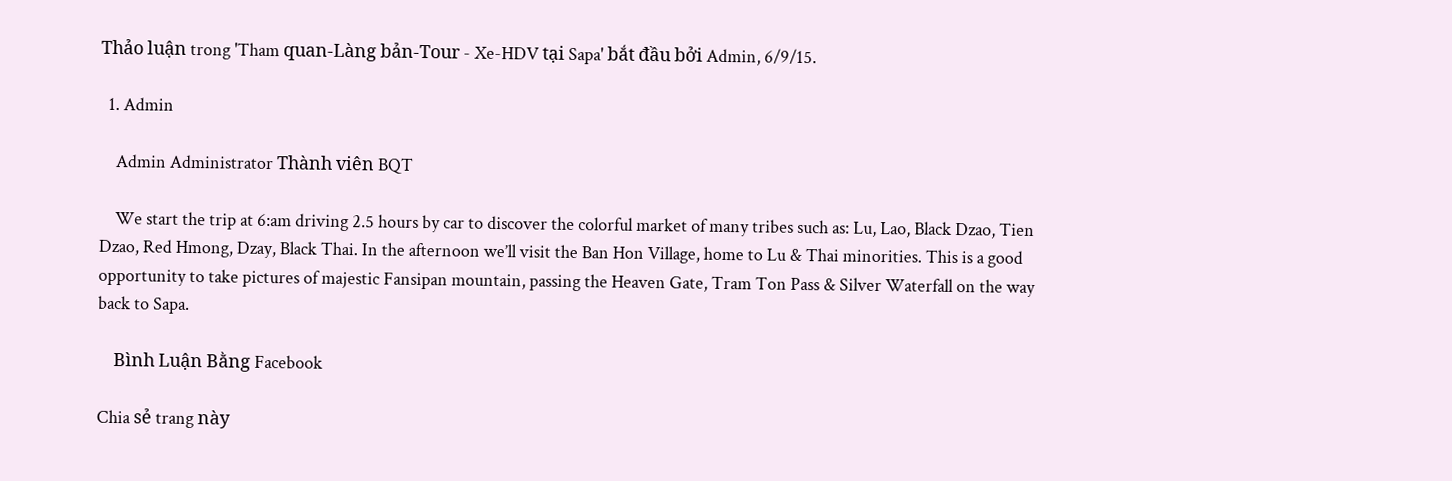Thảo luận trong 'Tham quan-Làng bản-Tour - Xe-HDV tại Sapa' bắt đầu bởi Admin, 6/9/15.

  1. Admin

    Admin Administrator Thành viên BQT

    We start the trip at 6:am driving 2.5 hours by car to discover the colorful market of many tribes such as: Lu, Lao, Black Dzao, Tien Dzao, Red Hmong, Dzay, Black Thai. In the afternoon we’ll visit the Ban Hon Village, home to Lu & Thai minorities. This is a good opportunity to take pictures of majestic Fansipan mountain, passing the Heaven Gate, Tram Ton Pass & Silver Waterfall on the way back to Sapa.

    Bình Luận Bằng Facebook

Chia sẻ trang này